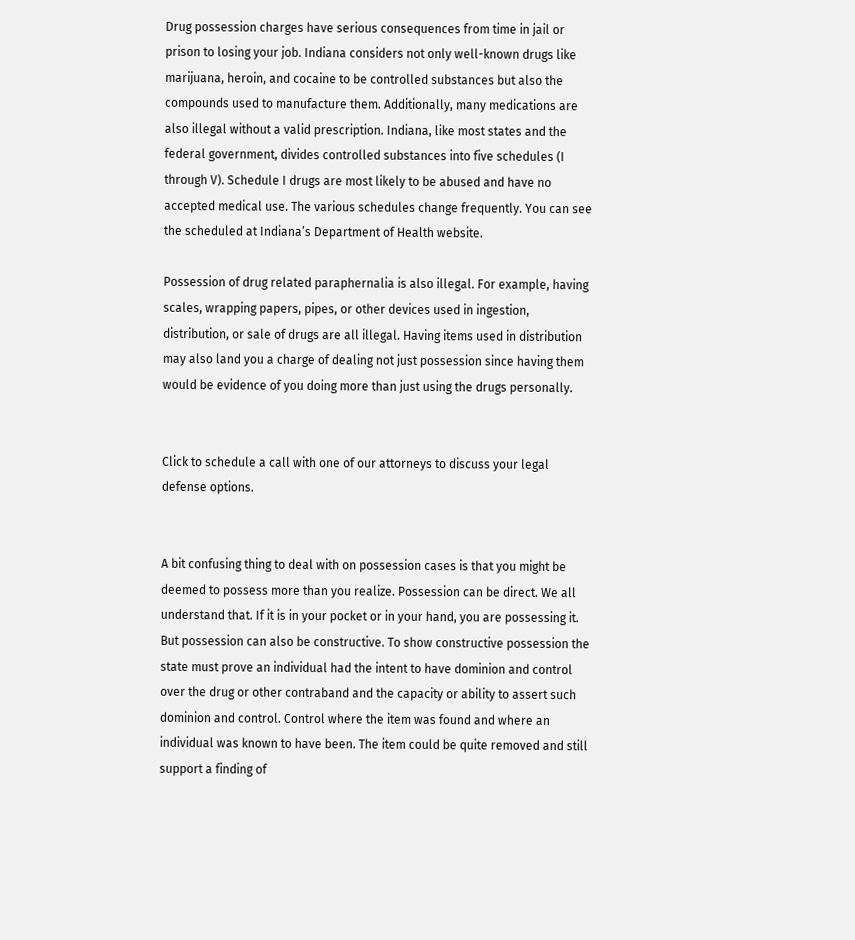Drug possession charges have serious consequences from time in jail or prison to losing your job. Indiana considers not only well-known drugs like marijuana, heroin, and cocaine to be controlled substances but also the compounds used to manufacture them. Additionally, many medications are also illegal without a valid prescription. Indiana, like most states and the federal government, divides controlled substances into five schedules (I through V). Schedule I drugs are most likely to be abused and have no accepted medical use. The various schedules change frequently. You can see the scheduled at Indiana’s Department of Health website.

Possession of drug related paraphernalia is also illegal. For example, having scales, wrapping papers, pipes, or other devices used in ingestion, distribution, or sale of drugs are all illegal. Having items used in distribution may also land you a charge of dealing not just possession since having them would be evidence of you doing more than just using the drugs personally.


Click to schedule a call with one of our attorneys to discuss your legal defense options.


A bit confusing thing to deal with on possession cases is that you might be deemed to possess more than you realize. Possession can be direct. We all understand that. If it is in your pocket or in your hand, you are possessing it. But possession can also be constructive. To show constructive possession the state must prove an individual had the intent to have dominion and control over the drug or other contraband and the capacity or ability to assert such dominion and control. Control where the item was found and where an individual was known to have been. The item could be quite removed and still support a finding of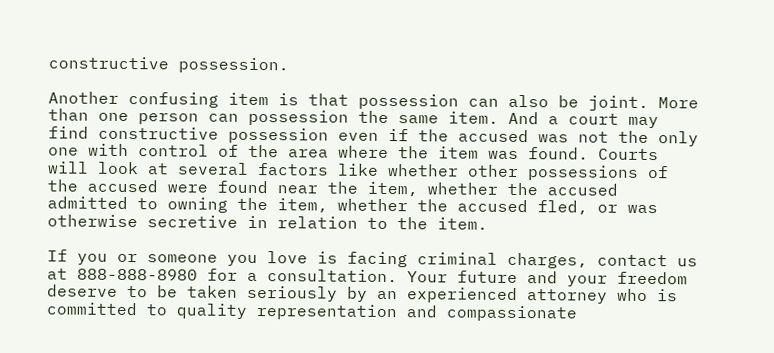constructive possession.

Another confusing item is that possession can also be joint. More than one person can possession the same item. And a court may find constructive possession even if the accused was not the only one with control of the area where the item was found. Courts will look at several factors like whether other possessions of the accused were found near the item, whether the accused admitted to owning the item, whether the accused fled, or was otherwise secretive in relation to the item.

If you or someone you love is facing criminal charges, contact us at 888-888-8980 for a consultation. Your future and your freedom deserve to be taken seriously by an experienced attorney who is committed to quality representation and compassionate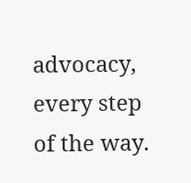advocacy, every step of the way.